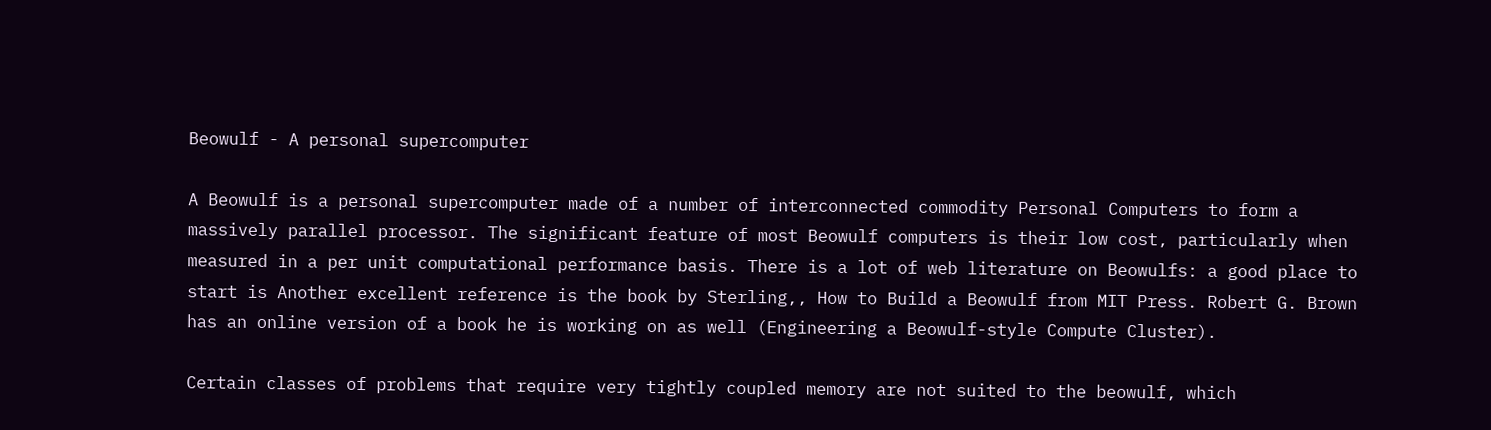Beowulf - A personal supercomputer

A Beowulf is a personal supercomputer made of a number of interconnected commodity Personal Computers to form a massively parallel processor. The significant feature of most Beowulf computers is their low cost, particularly when measured in a per unit computational performance basis. There is a lot of web literature on Beowulfs: a good place to start is Another excellent reference is the book by Sterling,, How to Build a Beowulf from MIT Press. Robert G. Brown has an online version of a book he is working on as well (Engineering a Beowulf-style Compute Cluster).

Certain classes of problems that require very tightly coupled memory are not suited to the beowulf, which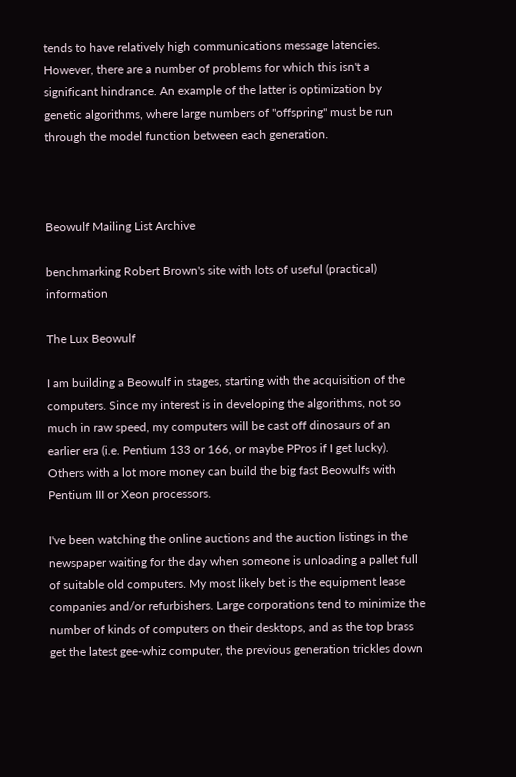tends to have relatively high communications message latencies. However, there are a number of problems for which this isn't a significant hindrance. An example of the latter is optimization by genetic algorithms, where large numbers of "offspring" must be run through the model function between each generation.



Beowulf Mailing List Archive

benchmarking Robert Brown's site with lots of useful (practical) information

The Lux Beowulf

I am building a Beowulf in stages, starting with the acquisition of the computers. Since my interest is in developing the algorithms, not so much in raw speed, my computers will be cast off dinosaurs of an earlier era (i.e. Pentium 133 or 166, or maybe PPros if I get lucky). Others with a lot more money can build the big fast Beowulfs with Pentium III or Xeon processors.

I've been watching the online auctions and the auction listings in the newspaper waiting for the day when someone is unloading a pallet full of suitable old computers. My most likely bet is the equipment lease companies and/or refurbishers. Large corporations tend to minimize the number of kinds of computers on their desktops, and as the top brass get the latest gee-whiz computer, the previous generation trickles down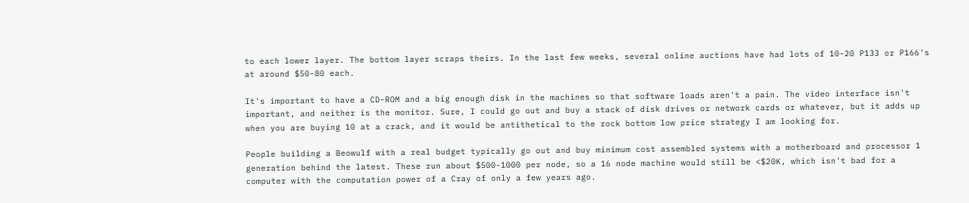to each lower layer. The bottom layer scraps theirs. In the last few weeks, several online auctions have had lots of 10-20 P133 or P166's at around $50-80 each.

It's important to have a CD-ROM and a big enough disk in the machines so that software loads aren't a pain. The video interface isn't important, and neither is the monitor. Sure, I could go out and buy a stack of disk drives or network cards or whatever, but it adds up when you are buying 10 at a crack, and it would be antithetical to the rock bottom low price strategy I am looking for.

People building a Beowulf with a real budget typically go out and buy minimum cost assembled systems with a motherboard and processor 1 generation behind the latest. These run about $500-1000 per node, so a 16 node machine would still be <$20K, which isn't bad for a computer with the computation power of a Cray of only a few years ago.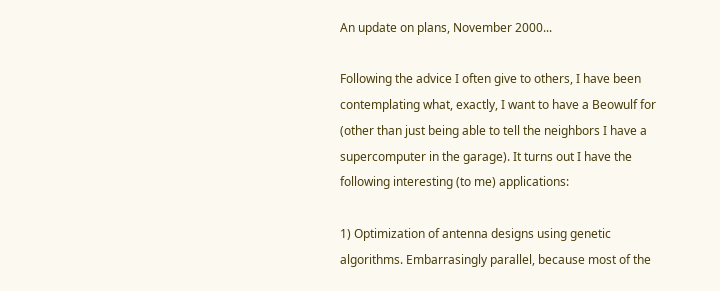An update on plans, November 2000...

Following the advice I often give to others, I have been contemplating what, exactly, I want to have a Beowulf for (other than just being able to tell the neighbors I have a supercomputer in the garage). It turns out I have the following interesting (to me) applications:

1) Optimization of antenna designs using genetic algorithms. Embarrasingly parallel, because most of the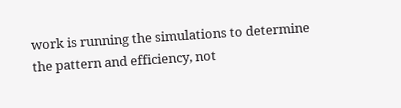work is running the simulations to determine the pattern and efficiency, not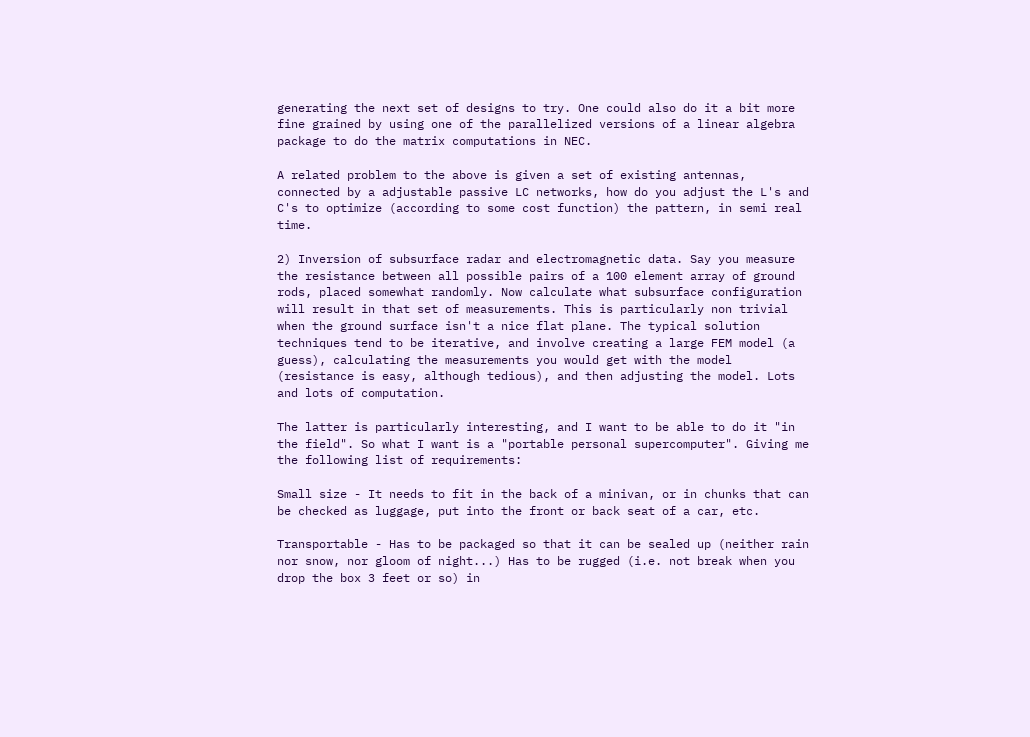generating the next set of designs to try. One could also do it a bit more fine grained by using one of the parallelized versions of a linear algebra package to do the matrix computations in NEC.

A related problem to the above is given a set of existing antennas, connected by a adjustable passive LC networks, how do you adjust the L's and C's to optimize (according to some cost function) the pattern, in semi real time.

2) Inversion of subsurface radar and electromagnetic data. Say you measure the resistance between all possible pairs of a 100 element array of ground rods, placed somewhat randomly. Now calculate what subsurface configuration will result in that set of measurements. This is particularly non trivial when the ground surface isn't a nice flat plane. The typical solution techniques tend to be iterative, and involve creating a large FEM model (a guess), calculating the measurements you would get with the model (resistance is easy, although tedious), and then adjusting the model. Lots and lots of computation.

The latter is particularly interesting, and I want to be able to do it "in the field". So what I want is a "portable personal supercomputer". Giving me the following list of requirements:

Small size - It needs to fit in the back of a minivan, or in chunks that can be checked as luggage, put into the front or back seat of a car, etc.

Transportable - Has to be packaged so that it can be sealed up (neither rain nor snow, nor gloom of night...) Has to be rugged (i.e. not break when you drop the box 3 feet or so) in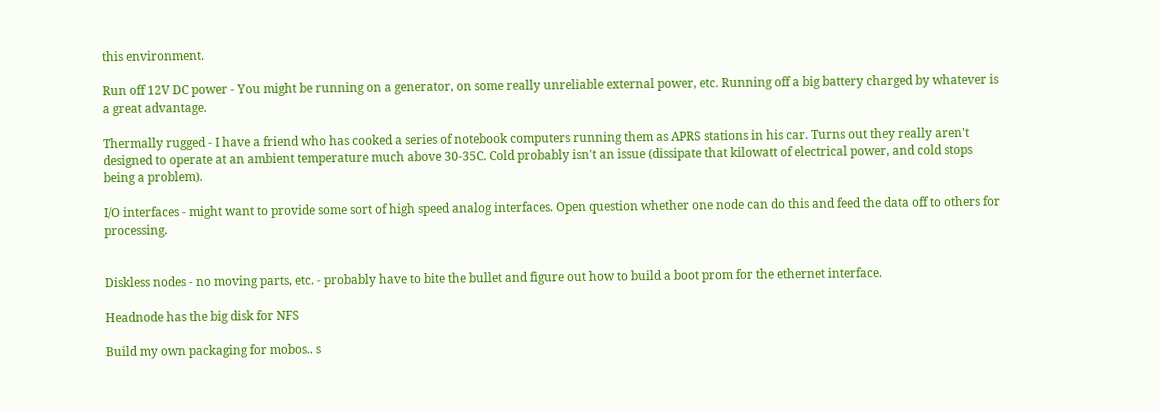this environment.

Run off 12V DC power - You might be running on a generator, on some really unreliable external power, etc. Running off a big battery charged by whatever is a great advantage.

Thermally rugged - I have a friend who has cooked a series of notebook computers running them as APRS stations in his car. Turns out they really aren't designed to operate at an ambient temperature much above 30-35C. Cold probably isn't an issue (dissipate that kilowatt of electrical power, and cold stops being a problem).

I/O interfaces - might want to provide some sort of high speed analog interfaces. Open question whether one node can do this and feed the data off to others for processing.


Diskless nodes - no moving parts, etc. - probably have to bite the bullet and figure out how to build a boot prom for the ethernet interface.

Headnode has the big disk for NFS

Build my own packaging for mobos.. s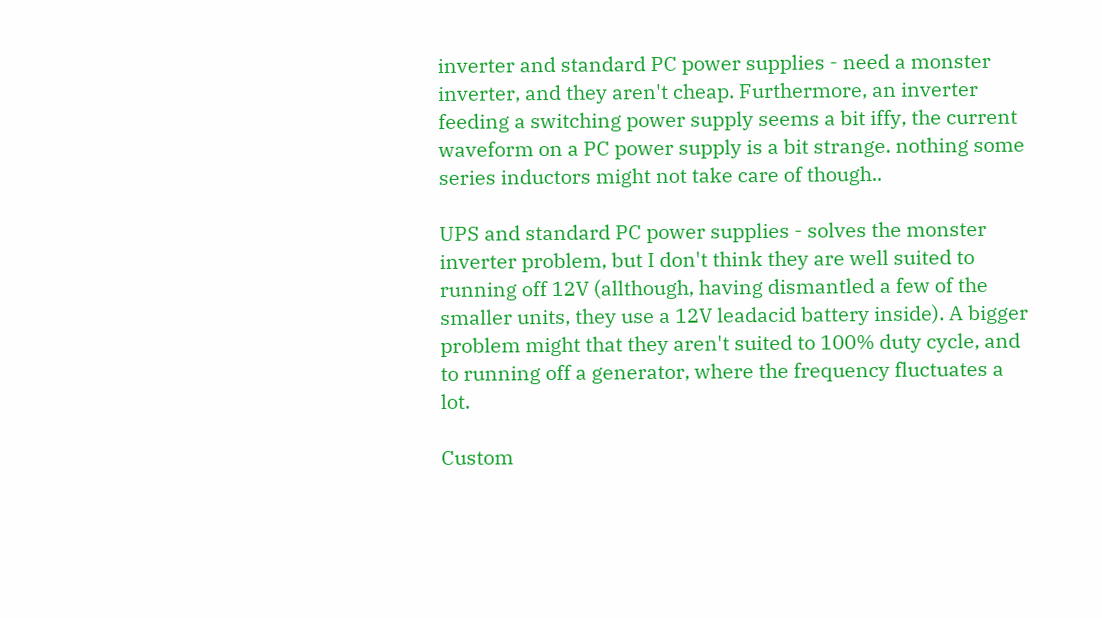inverter and standard PC power supplies - need a monster inverter, and they aren't cheap. Furthermore, an inverter feeding a switching power supply seems a bit iffy, the current waveform on a PC power supply is a bit strange. nothing some series inductors might not take care of though..

UPS and standard PC power supplies - solves the monster inverter problem, but I don't think they are well suited to running off 12V (allthough, having dismantled a few of the smaller units, they use a 12V leadacid battery inside). A bigger problem might that they aren't suited to 100% duty cycle, and to running off a generator, where the frequency fluctuates a lot.

Custom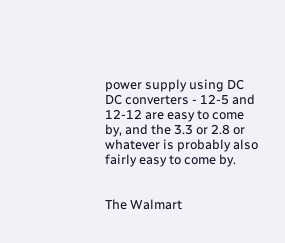power supply using DC DC converters - 12-5 and 12-12 are easy to come by, and the 3.3 or 2.8 or whatever is probably also fairly easy to come by.


The Walmart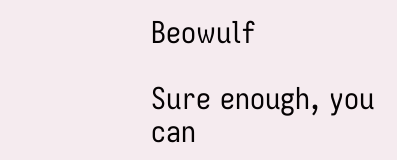Beowulf

Sure enough, you can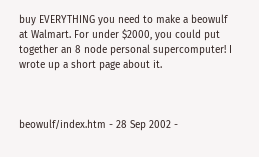buy EVERYTHING you need to make a beowulf at Walmart. For under $2000, you could put together an 8 node personal supercomputer! I wrote up a short page about it.



beowulf/index.htm - 28 Sep 2002 -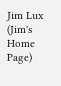Jim Lux
(Jim's Home Page)